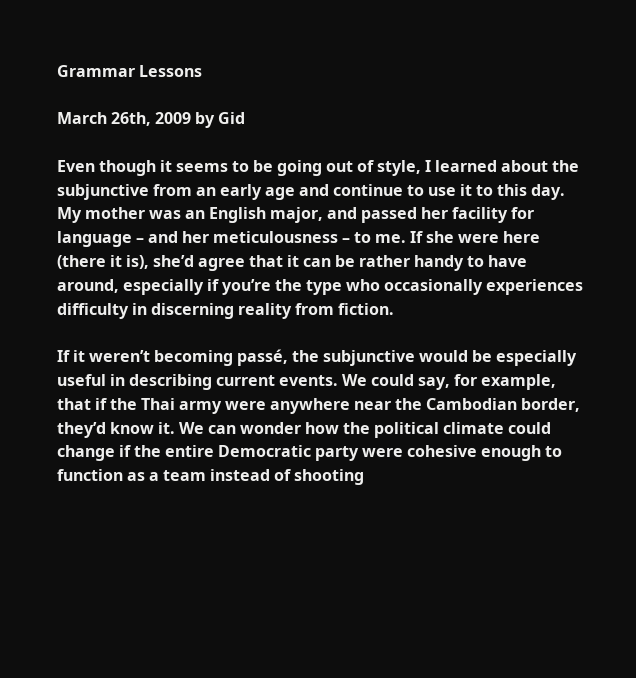Grammar Lessons

March 26th, 2009 by Gid

Even though it seems to be going out of style, I learned about the subjunctive from an early age and continue to use it to this day. My mother was an English major, and passed her facility for language – and her meticulousness – to me. If she were here (there it is), she’d agree that it can be rather handy to have around, especially if you’re the type who occasionally experiences difficulty in discerning reality from fiction.

If it weren’t becoming passé, the subjunctive would be especially useful in describing current events. We could say, for example, that if the Thai army were anywhere near the Cambodian border, they’d know it. We can wonder how the political climate could change if the entire Democratic party were cohesive enough to function as a team instead of shooting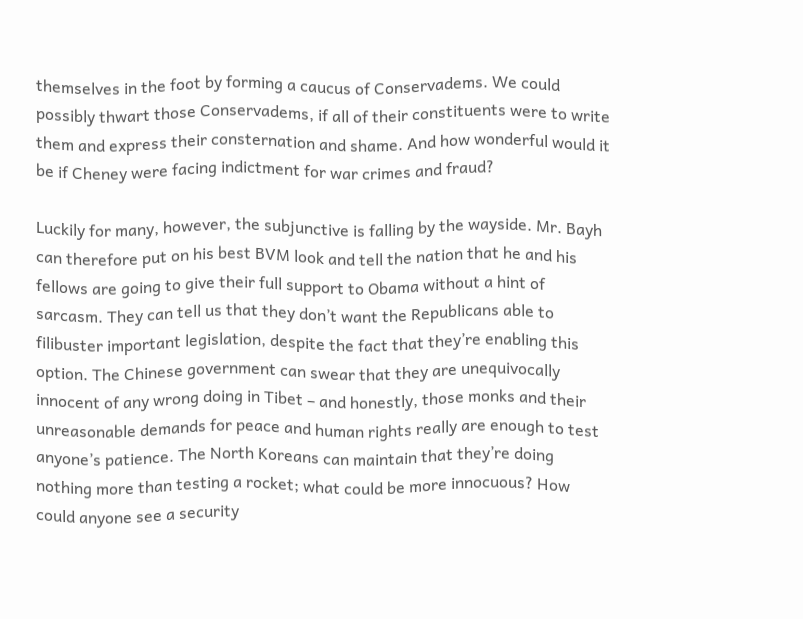themselves in the foot by forming a caucus of Conservadems. We could possibly thwart those Conservadems, if all of their constituents were to write them and express their consternation and shame. And how wonderful would it be if Cheney were facing indictment for war crimes and fraud?

Luckily for many, however, the subjunctive is falling by the wayside. Mr. Bayh can therefore put on his best BVM look and tell the nation that he and his fellows are going to give their full support to Obama without a hint of sarcasm. They can tell us that they don’t want the Republicans able to filibuster important legislation, despite the fact that they’re enabling this option. The Chinese government can swear that they are unequivocally innocent of any wrong doing in Tibet – and honestly, those monks and their unreasonable demands for peace and human rights really are enough to test anyone’s patience. The North Koreans can maintain that they’re doing nothing more than testing a rocket; what could be more innocuous? How could anyone see a security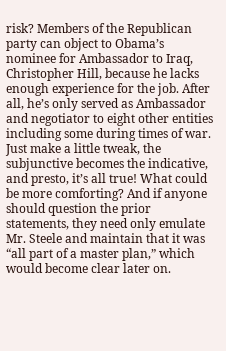risk? Members of the Republican party can object to Obama’s nominee for Ambassador to Iraq, Christopher Hill, because he lacks enough experience for the job. After all, he’s only served as Ambassador and negotiator to eight other entities including some during times of war. Just make a little tweak, the subjunctive becomes the indicative, and presto, it’s all true! What could be more comforting? And if anyone should question the prior statements, they need only emulate Mr. Steele and maintain that it was “all part of a master plan,” which would become clear later on.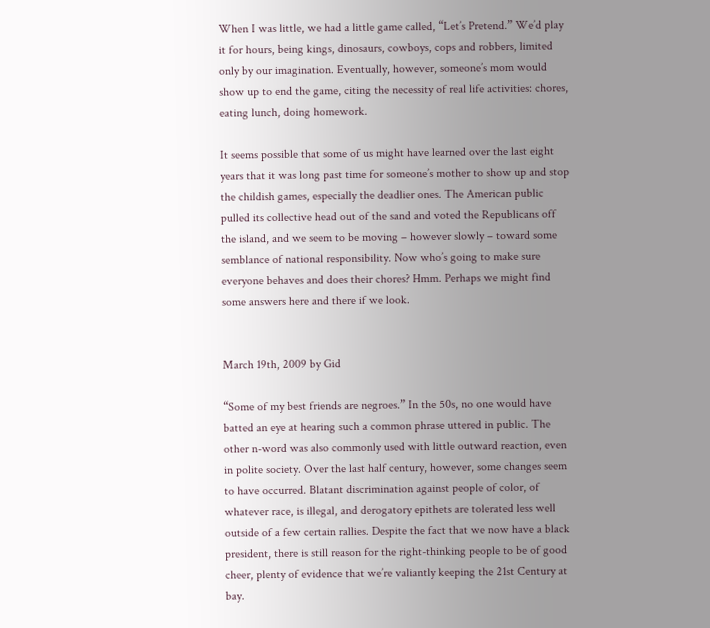When I was little, we had a little game called, “Let’s Pretend.” We’d play it for hours, being kings, dinosaurs, cowboys, cops and robbers, limited only by our imagination. Eventually, however, someone’s mom would show up to end the game, citing the necessity of real life activities: chores, eating lunch, doing homework.

It seems possible that some of us might have learned over the last eight years that it was long past time for someone’s mother to show up and stop the childish games, especially the deadlier ones. The American public pulled its collective head out of the sand and voted the Republicans off the island, and we seem to be moving – however slowly – toward some semblance of national responsibility. Now who’s going to make sure everyone behaves and does their chores? Hmm. Perhaps we might find some answers here and there if we look.


March 19th, 2009 by Gid

“Some of my best friends are negroes.” In the 50s, no one would have batted an eye at hearing such a common phrase uttered in public. The other n-word was also commonly used with little outward reaction, even in polite society. Over the last half century, however, some changes seem to have occurred. Blatant discrimination against people of color, of whatever race, is illegal, and derogatory epithets are tolerated less well outside of a few certain rallies. Despite the fact that we now have a black president, there is still reason for the right-thinking people to be of good cheer, plenty of evidence that we’re valiantly keeping the 21st Century at bay.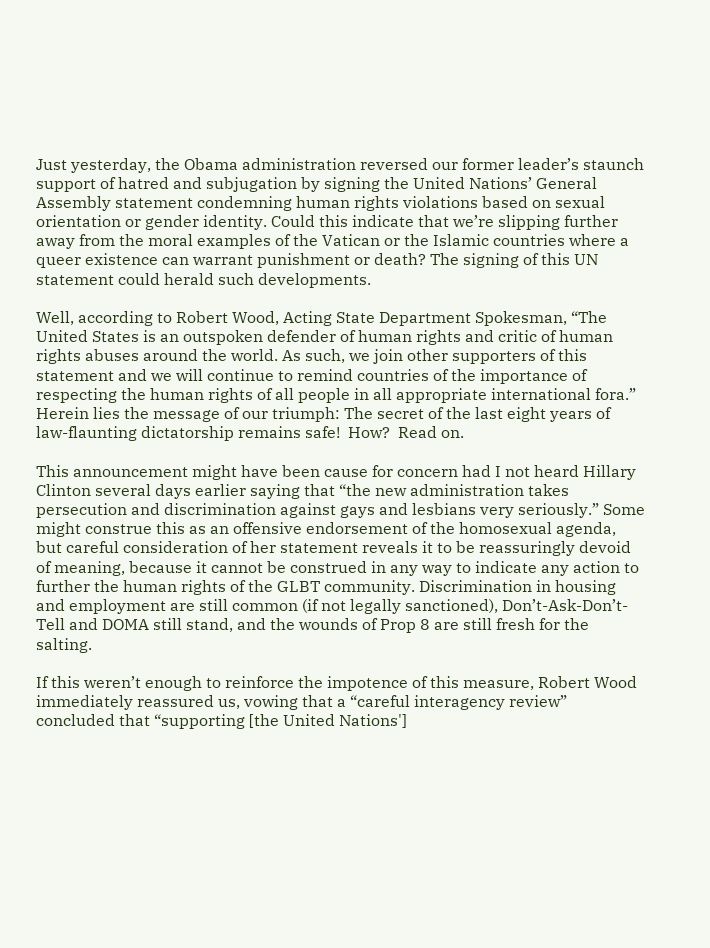Just yesterday, the Obama administration reversed our former leader’s staunch support of hatred and subjugation by signing the United Nations’ General Assembly statement condemning human rights violations based on sexual orientation or gender identity. Could this indicate that we’re slipping further away from the moral examples of the Vatican or the Islamic countries where a queer existence can warrant punishment or death? The signing of this UN statement could herald such developments.

Well, according to Robert Wood, Acting State Department Spokesman, “The United States is an outspoken defender of human rights and critic of human rights abuses around the world. As such, we join other supporters of this statement and we will continue to remind countries of the importance of respecting the human rights of all people in all appropriate international fora.” Herein lies the message of our triumph: The secret of the last eight years of law-flaunting dictatorship remains safe!  How?  Read on.

This announcement might have been cause for concern had I not heard Hillary Clinton several days earlier saying that “the new administration takes persecution and discrimination against gays and lesbians very seriously.” Some might construe this as an offensive endorsement of the homosexual agenda, but careful consideration of her statement reveals it to be reassuringly devoid of meaning, because it cannot be construed in any way to indicate any action to further the human rights of the GLBT community. Discrimination in housing and employment are still common (if not legally sanctioned), Don’t-Ask-Don’t-Tell and DOMA still stand, and the wounds of Prop 8 are still fresh for the salting.

If this weren’t enough to reinforce the impotence of this measure, Robert Wood immediately reassured us, vowing that a “careful interagency review” concluded that “supporting [the United Nations']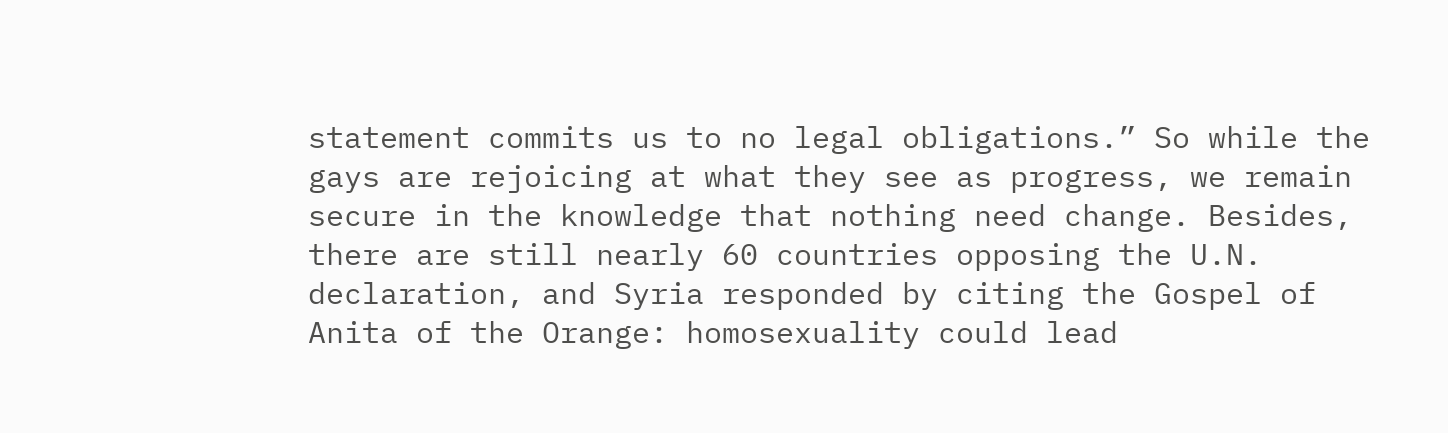statement commits us to no legal obligations.” So while the gays are rejoicing at what they see as progress, we remain secure in the knowledge that nothing need change. Besides, there are still nearly 60 countries opposing the U.N. declaration, and Syria responded by citing the Gospel of Anita of the Orange: homosexuality could lead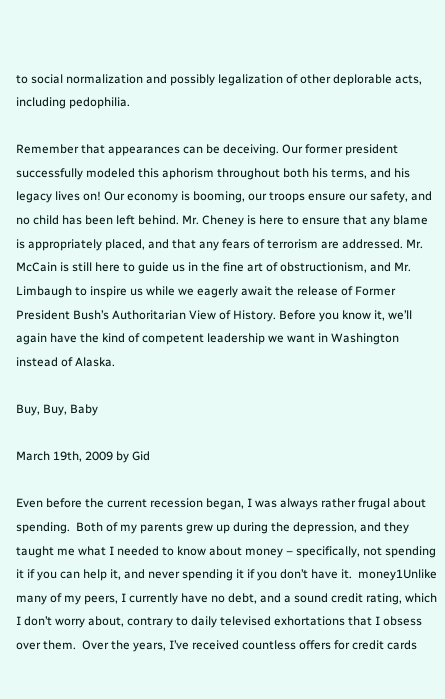to social normalization and possibly legalization of other deplorable acts, including pedophilia.

Remember that appearances can be deceiving. Our former president successfully modeled this aphorism throughout both his terms, and his legacy lives on! Our economy is booming, our troops ensure our safety, and no child has been left behind. Mr. Cheney is here to ensure that any blame is appropriately placed, and that any fears of terrorism are addressed. Mr. McCain is still here to guide us in the fine art of obstructionism, and Mr. Limbaugh to inspire us while we eagerly await the release of Former President Bush’s Authoritarian View of History. Before you know it, we’ll again have the kind of competent leadership we want in Washington instead of Alaska.

Buy, Buy, Baby

March 19th, 2009 by Gid

Even before the current recession began, I was always rather frugal about spending.  Both of my parents grew up during the depression, and they taught me what I needed to know about money – specifically, not spending it if you can help it, and never spending it if you don’t have it.  money1Unlike many of my peers, I currently have no debt, and a sound credit rating, which I don’t worry about, contrary to daily televised exhortations that I obsess over them.  Over the years, I’ve received countless offers for credit cards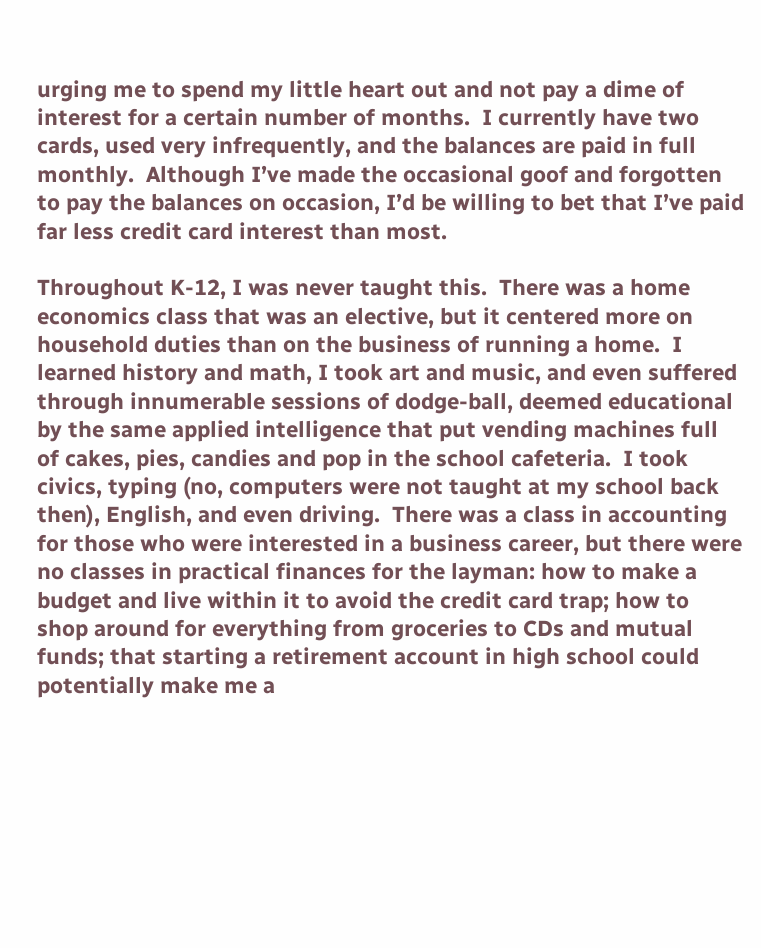urging me to spend my little heart out and not pay a dime of interest for a certain number of months.  I currently have two cards, used very infrequently, and the balances are paid in full monthly.  Although I’ve made the occasional goof and forgotten to pay the balances on occasion, I’d be willing to bet that I’ve paid far less credit card interest than most.

Throughout K-12, I was never taught this.  There was a home economics class that was an elective, but it centered more on household duties than on the business of running a home.  I learned history and math, I took art and music, and even suffered through innumerable sessions of dodge-ball, deemed educational by the same applied intelligence that put vending machines full of cakes, pies, candies and pop in the school cafeteria.  I took civics, typing (no, computers were not taught at my school back then), English, and even driving.  There was a class in accounting for those who were interested in a business career, but there were no classes in practical finances for the layman: how to make a budget and live within it to avoid the credit card trap; how to shop around for everything from groceries to CDs and mutual funds; that starting a retirement account in high school could potentially make me a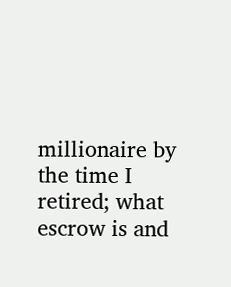millionaire by the time I retired; what escrow is and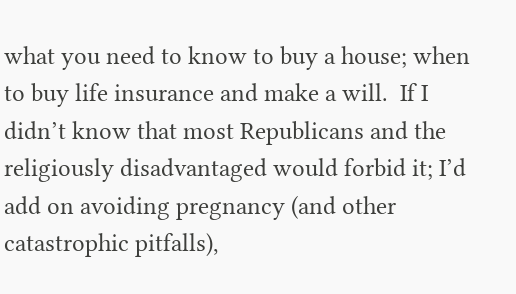what you need to know to buy a house; when to buy life insurance and make a will.  If I didn’t know that most Republicans and the religiously disadvantaged would forbid it; I’d add on avoiding pregnancy (and other catastrophic pitfalls),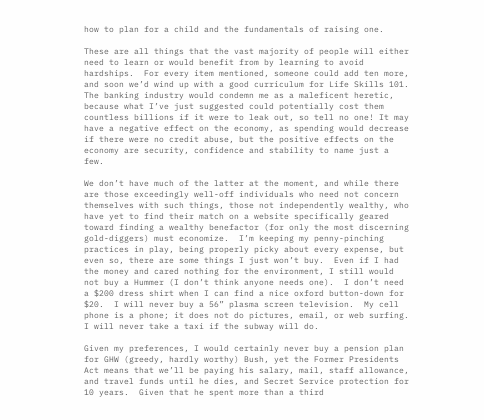how to plan for a child and the fundamentals of raising one.

These are all things that the vast majority of people will either need to learn or would benefit from by learning to avoid hardships.  For every item mentioned, someone could add ten more, and soon we’d wind up with a good curriculum for Life Skills 101.  The banking industry would condemn me as a maleficent heretic, because what I’ve just suggested could potentially cost them countless billions if it were to leak out, so tell no one! It may have a negative effect on the economy, as spending would decrease if there were no credit abuse, but the positive effects on the economy are security, confidence and stability to name just a few.

We don’t have much of the latter at the moment, and while there are those exceedingly well-off individuals who need not concern themselves with such things, those not independently wealthy, who have yet to find their match on a website specifically geared toward finding a wealthy benefactor (for only the most discerning gold-diggers) must economize.  I’m keeping my penny-pinching practices in play, being properly picky about every expense, but even so, there are some things I just won’t buy.  Even if I had the money and cared nothing for the environment, I still would not buy a Hummer (I don’t think anyone needs one).  I don’t need a $200 dress shirt when I can find a nice oxford button-down for $20.  I will never buy a 56” plasma screen television.  My cell phone is a phone; it does not do pictures, email, or web surfing.  I will never take a taxi if the subway will do.

Given my preferences, I would certainly never buy a pension plan for GHW (greedy, hardly worthy) Bush, yet the Former Presidents Act means that we’ll be paying his salary, mail, staff allowance, and travel funds until he dies, and Secret Service protection for 10 years.  Given that he spent more than a third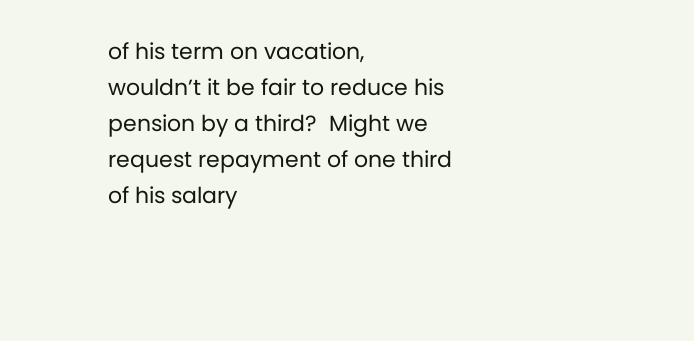of his term on vacation, wouldn’t it be fair to reduce his pension by a third?  Might we request repayment of one third of his salary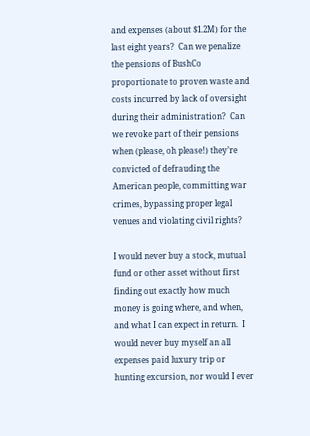and expenses (about $1.2M) for the last eight years?  Can we penalize the pensions of BushCo proportionate to proven waste and costs incurred by lack of oversight during their administration?  Can we revoke part of their pensions when (please, oh please!) they’re convicted of defrauding the American people, committing war crimes, bypassing proper legal venues and violating civil rights?

I would never buy a stock, mutual fund or other asset without first finding out exactly how much money is going where, and when, and what I can expect in return.  I would never buy myself an all expenses paid luxury trip or hunting excursion, nor would I ever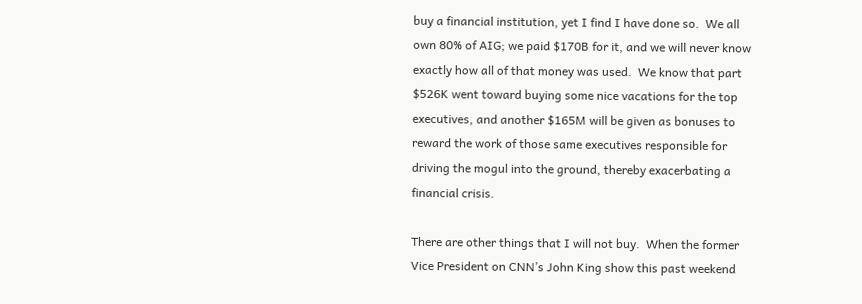buy a financial institution, yet I find I have done so.  We all own 80% of AIG; we paid $170B for it, and we will never know exactly how all of that money was used.  We know that part $526K went toward buying some nice vacations for the top executives, and another $165M will be given as bonuses to reward the work of those same executives responsible for driving the mogul into the ground, thereby exacerbating a financial crisis.

There are other things that I will not buy.  When the former Vice President on CNN’s John King show this past weekend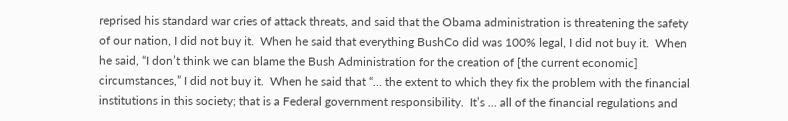reprised his standard war cries of attack threats, and said that the Obama administration is threatening the safety of our nation, I did not buy it.  When he said that everything BushCo did was 100% legal, I did not buy it.  When he said, “I don’t think we can blame the Bush Administration for the creation of [the current economic] circumstances,” I did not buy it.  When he said that “… the extent to which they fix the problem with the financial institutions in this society; that is a Federal government responsibility.  It’s … all of the financial regulations and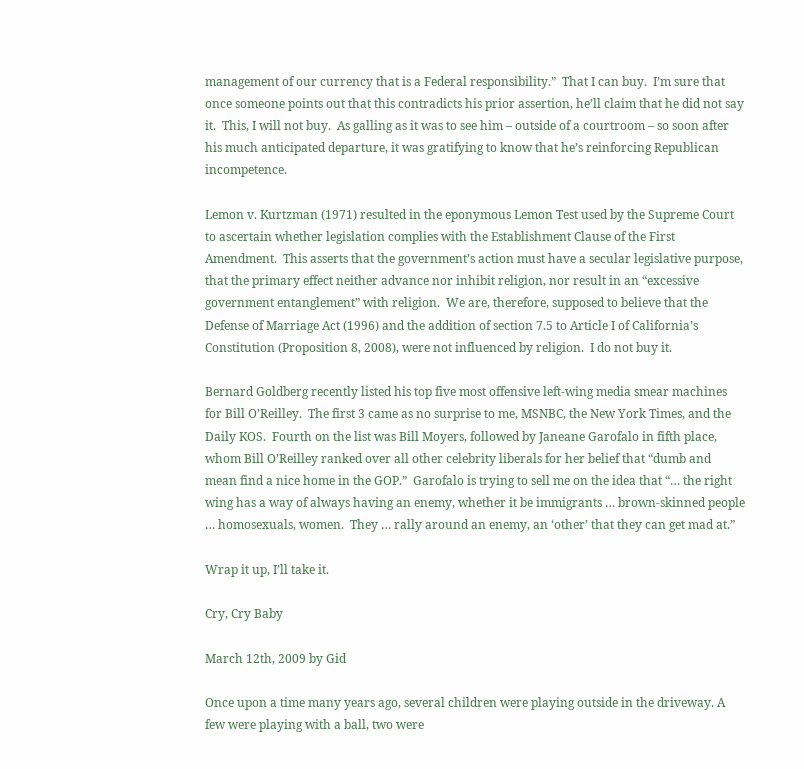management of our currency that is a Federal responsibility.”  That I can buy.  I’m sure that once someone points out that this contradicts his prior assertion, he’ll claim that he did not say it.  This, I will not buy.  As galling as it was to see him – outside of a courtroom – so soon after his much anticipated departure, it was gratifying to know that he’s reinforcing Republican incompetence.

Lemon v. Kurtzman (1971) resulted in the eponymous Lemon Test used by the Supreme Court to ascertain whether legislation complies with the Establishment Clause of the First Amendment.  This asserts that the government’s action must have a secular legislative purpose, that the primary effect neither advance nor inhibit religion, nor result in an “excessive government entanglement” with religion.  We are, therefore, supposed to believe that the Defense of Marriage Act (1996) and the addition of section 7.5 to Article I of California’s Constitution (Proposition 8, 2008), were not influenced by religion.  I do not buy it.

Bernard Goldberg recently listed his top five most offensive left-wing media smear machines for Bill O’Reilley.  The first 3 came as no surprise to me, MSNBC, the New York Times, and the Daily KOS.  Fourth on the list was Bill Moyers, followed by Janeane Garofalo in fifth place, whom Bill O’Reilley ranked over all other celebrity liberals for her belief that “dumb and mean find a nice home in the GOP.”  Garofalo is trying to sell me on the idea that “… the right wing has a way of always having an enemy, whether it be immigrants … brown-skinned people … homosexuals, women.  They … rally around an enemy, an ‘other’ that they can get mad at.”

Wrap it up, I’ll take it.

Cry, Cry Baby

March 12th, 2009 by Gid

Once upon a time many years ago, several children were playing outside in the driveway. A few were playing with a ball, two were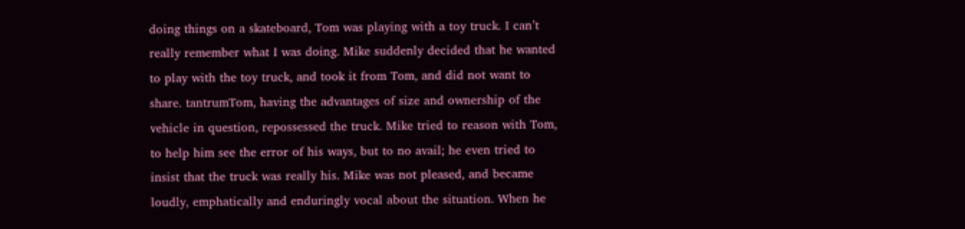doing things on a skateboard, Tom was playing with a toy truck. I can’t really remember what I was doing. Mike suddenly decided that he wanted to play with the toy truck, and took it from Tom, and did not want to share. tantrumTom, having the advantages of size and ownership of the vehicle in question, repossessed the truck. Mike tried to reason with Tom, to help him see the error of his ways, but to no avail; he even tried to insist that the truck was really his. Mike was not pleased, and became loudly, emphatically and enduringly vocal about the situation. When he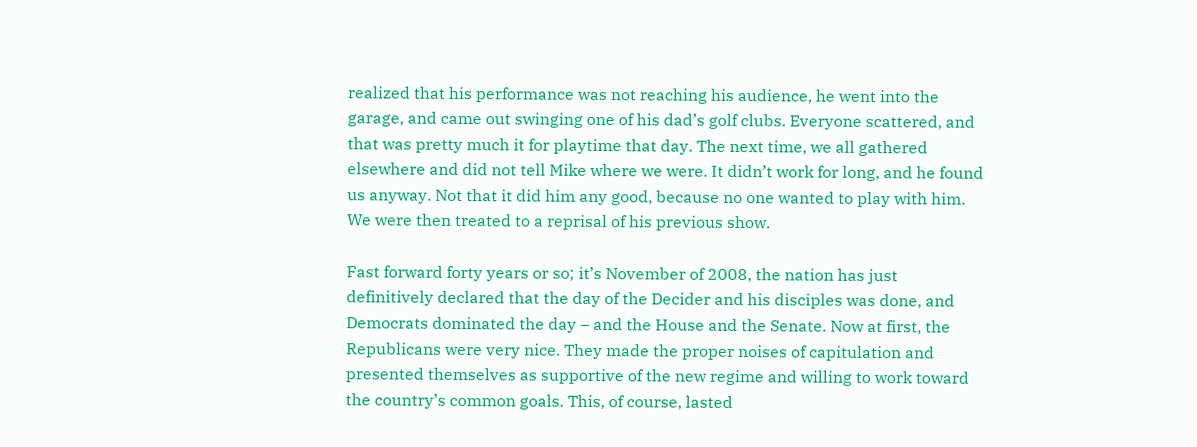realized that his performance was not reaching his audience, he went into the garage, and came out swinging one of his dad’s golf clubs. Everyone scattered, and that was pretty much it for playtime that day. The next time, we all gathered elsewhere and did not tell Mike where we were. It didn’t work for long, and he found us anyway. Not that it did him any good, because no one wanted to play with him. We were then treated to a reprisal of his previous show.

Fast forward forty years or so; it’s November of 2008, the nation has just definitively declared that the day of the Decider and his disciples was done, and Democrats dominated the day – and the House and the Senate. Now at first, the Republicans were very nice. They made the proper noises of capitulation and presented themselves as supportive of the new regime and willing to work toward the country’s common goals. This, of course, lasted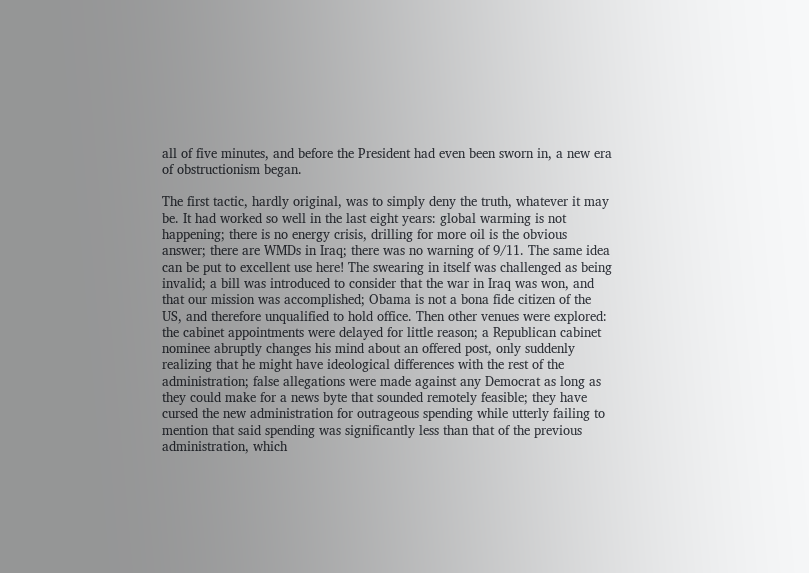all of five minutes, and before the President had even been sworn in, a new era of obstructionism began.

The first tactic, hardly original, was to simply deny the truth, whatever it may be. It had worked so well in the last eight years: global warming is not happening; there is no energy crisis, drilling for more oil is the obvious answer; there are WMDs in Iraq; there was no warning of 9/11. The same idea can be put to excellent use here! The swearing in itself was challenged as being invalid; a bill was introduced to consider that the war in Iraq was won, and that our mission was accomplished; Obama is not a bona fide citizen of the US, and therefore unqualified to hold office. Then other venues were explored: the cabinet appointments were delayed for little reason; a Republican cabinet nominee abruptly changes his mind about an offered post, only suddenly realizing that he might have ideological differences with the rest of the administration; false allegations were made against any Democrat as long as they could make for a news byte that sounded remotely feasible; they have cursed the new administration for outrageous spending while utterly failing to mention that said spending was significantly less than that of the previous administration, which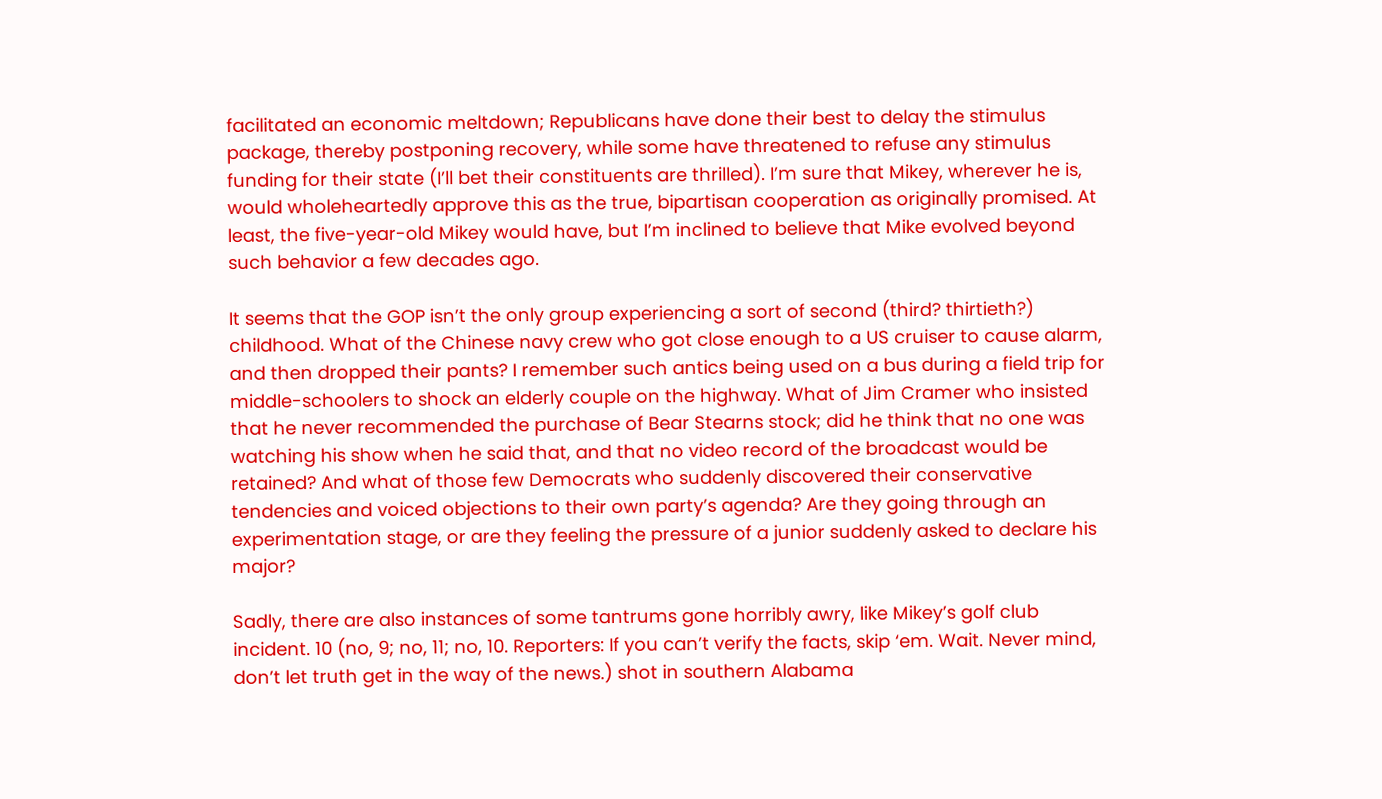facilitated an economic meltdown; Republicans have done their best to delay the stimulus package, thereby postponing recovery, while some have threatened to refuse any stimulus funding for their state (I’ll bet their constituents are thrilled). I’m sure that Mikey, wherever he is, would wholeheartedly approve this as the true, bipartisan cooperation as originally promised. At least, the five-year-old Mikey would have, but I’m inclined to believe that Mike evolved beyond such behavior a few decades ago.

It seems that the GOP isn’t the only group experiencing a sort of second (third? thirtieth?) childhood. What of the Chinese navy crew who got close enough to a US cruiser to cause alarm, and then dropped their pants? I remember such antics being used on a bus during a field trip for middle-schoolers to shock an elderly couple on the highway. What of Jim Cramer who insisted that he never recommended the purchase of Bear Stearns stock; did he think that no one was watching his show when he said that, and that no video record of the broadcast would be retained? And what of those few Democrats who suddenly discovered their conservative tendencies and voiced objections to their own party’s agenda? Are they going through an experimentation stage, or are they feeling the pressure of a junior suddenly asked to declare his major?

Sadly, there are also instances of some tantrums gone horribly awry, like Mikey’s golf club incident. 10 (no, 9; no, 11; no, 10. Reporters: If you can’t verify the facts, skip ‘em. Wait. Never mind, don’t let truth get in the way of the news.) shot in southern Alabama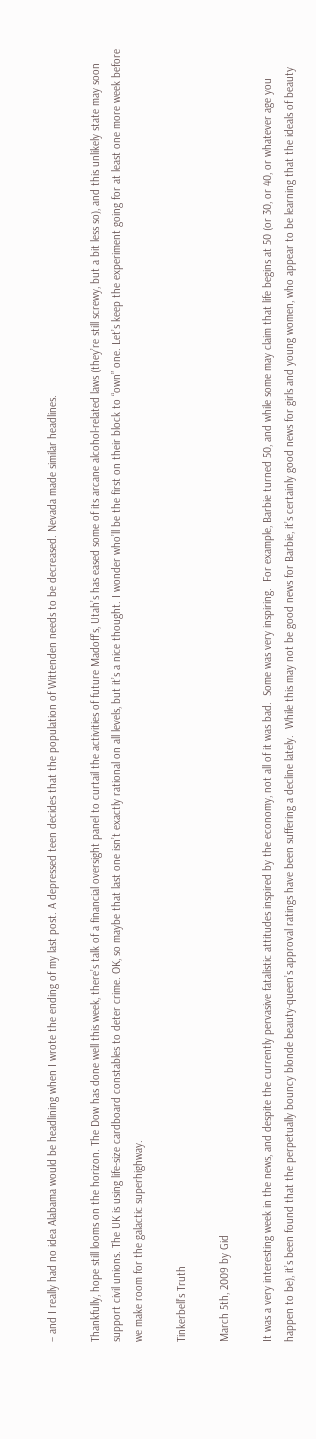– and I really had no idea Alabama would be headlining when I wrote the ending of my last post. A depressed teen decides that the population of Wittenden needs to be decreased. Nevada made similar headlines.

Thankfully, hope still looms on the horizon. The Dow has done well this week, there’s talk of a financial oversight panel to curtail the activities of future Madoff’s, Utah’s has eased some of its arcane alcohol-related laws (they’re still screwy, but a bit less so), and this unlikely state may soon support civil unions. The UK is using life-size cardboard constables to deter crime. OK, so maybe that last one isn’t exactly rational on all levels, but it’s a nice thought. I wonder who’ll be the first on their block to “own” one. Let’s keep the experiment going for at least one more week before we make room for the galactic superhighway.

Tinkerbell’s Truth

March 5th, 2009 by Gid

It was a very interesting week in the news, and despite the currently pervasive fatalistic attitudes inspired by the economy, not all of it was bad.  Some was very inspiring.  For example, Barbie turned 50, and while some may claim that life begins at 50 (or 30, or 40, or whatever age you happen to be), it’s been found that the perpetually bouncy blonde beauty-queen’s approval ratings have been suffering a decline lately.  While this may not be good news for Barbie, it’s certainly good news for girls and young women, who appear to be learning that the ideals of beauty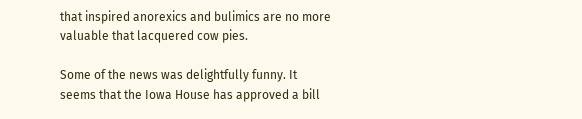that inspired anorexics and bulimics are no more valuable that lacquered cow pies.

Some of the news was delightfully funny. It seems that the Iowa House has approved a bill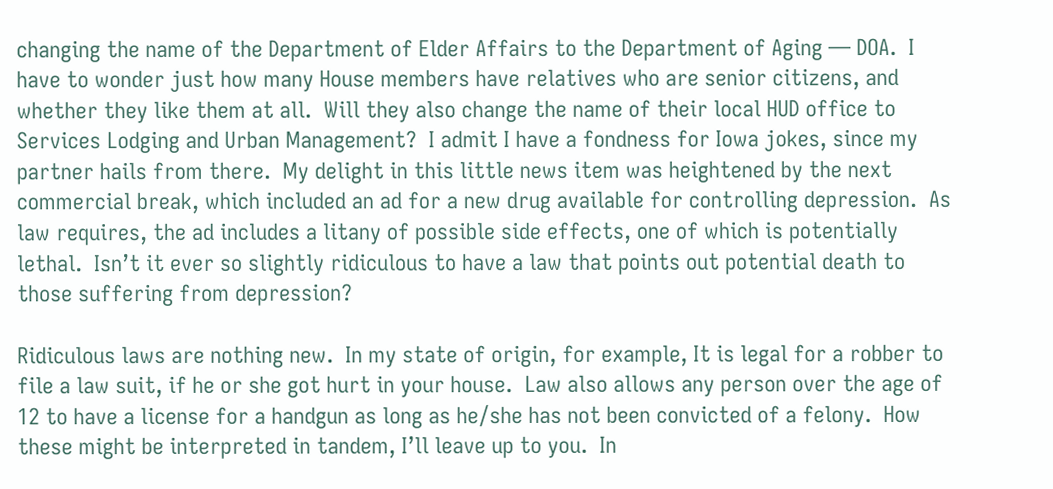changing the name of the Department of Elder Affairs to the Department of Aging — DOA.  I have to wonder just how many House members have relatives who are senior citizens, and whether they like them at all.  Will they also change the name of their local HUD office to Services Lodging and Urban Management?  I admit I have a fondness for Iowa jokes, since my partner hails from there.  My delight in this little news item was heightened by the next commercial break, which included an ad for a new drug available for controlling depression.  As law requires, the ad includes a litany of possible side effects, one of which is potentially lethal.  Isn’t it ever so slightly ridiculous to have a law that points out potential death to those suffering from depression?

Ridiculous laws are nothing new.  In my state of origin, for example, It is legal for a robber to file a law suit, if he or she got hurt in your house.  Law also allows any person over the age of 12 to have a license for a handgun as long as he/she has not been convicted of a felony.  How these might be interpreted in tandem, I’ll leave up to you.  In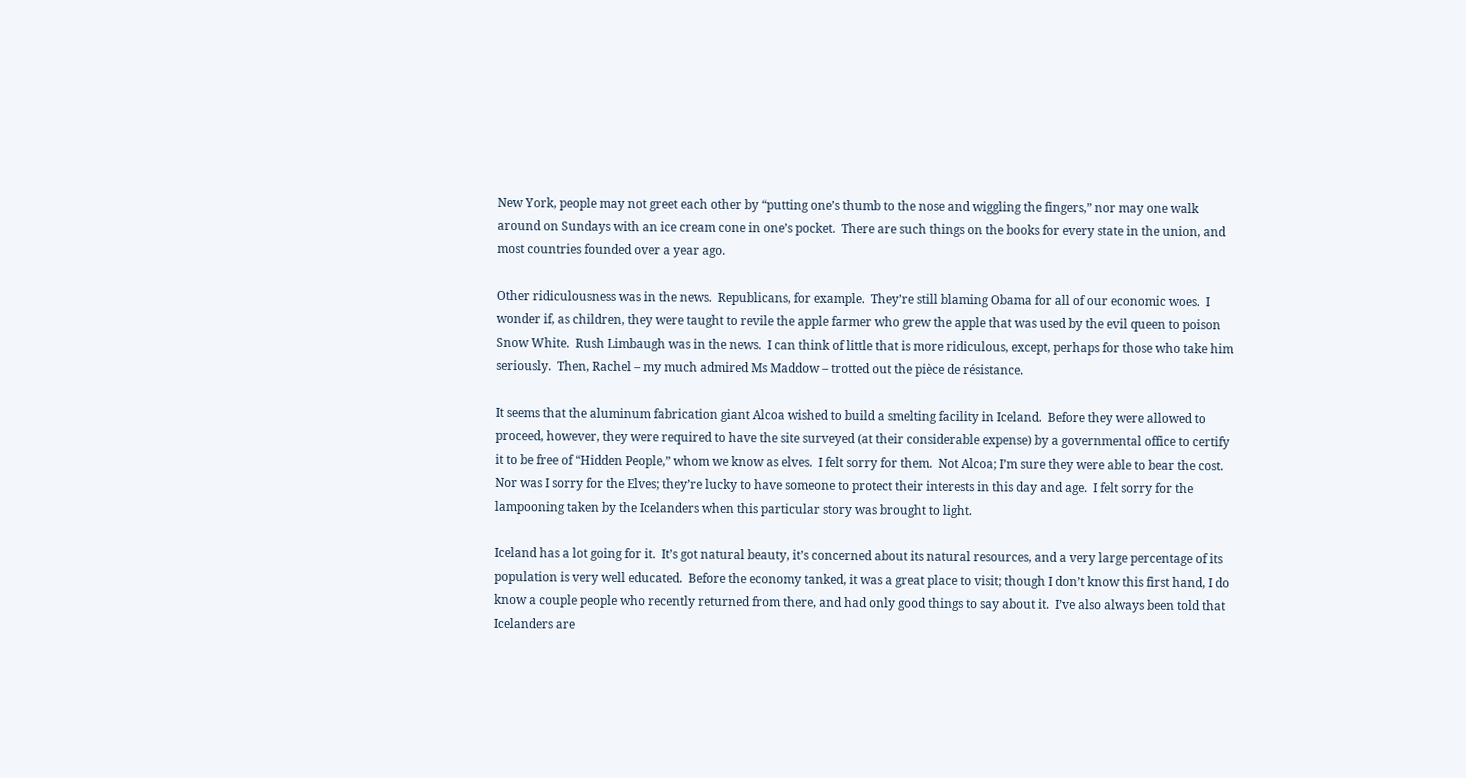New York, people may not greet each other by “putting one’s thumb to the nose and wiggling the fingers,” nor may one walk around on Sundays with an ice cream cone in one’s pocket.  There are such things on the books for every state in the union, and most countries founded over a year ago.

Other ridiculousness was in the news.  Republicans, for example.  They’re still blaming Obama for all of our economic woes.  I wonder if, as children, they were taught to revile the apple farmer who grew the apple that was used by the evil queen to poison Snow White.  Rush Limbaugh was in the news.  I can think of little that is more ridiculous, except, perhaps for those who take him seriously.  Then, Rachel – my much admired Ms Maddow – trotted out the pièce de résistance.

It seems that the aluminum fabrication giant Alcoa wished to build a smelting facility in Iceland.  Before they were allowed to proceed, however, they were required to have the site surveyed (at their considerable expense) by a governmental office to certify it to be free of “Hidden People,” whom we know as elves.  I felt sorry for them.  Not Alcoa; I’m sure they were able to bear the cost.  Nor was I sorry for the Elves; they’re lucky to have someone to protect their interests in this day and age.  I felt sorry for the lampooning taken by the Icelanders when this particular story was brought to light.

Iceland has a lot going for it.  It’s got natural beauty, it’s concerned about its natural resources, and a very large percentage of its population is very well educated.  Before the economy tanked, it was a great place to visit; though I don’t know this first hand, I do know a couple people who recently returned from there, and had only good things to say about it.  I’ve also always been told that Icelanders are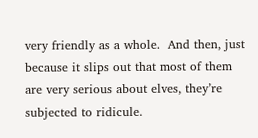very friendly as a whole.  And then, just because it slips out that most of them are very serious about elves, they’re subjected to ridicule.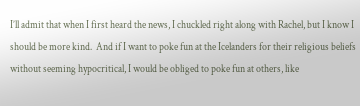I’ll admit that when I first heard the news, I chuckled right along with Rachel, but I know I should be more kind.  And if I want to poke fun at the Icelanders for their religious beliefs without seeming hypocritical, I would be obliged to poke fun at others, like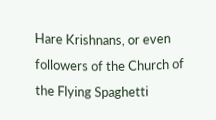Hare Krishnans, or even followers of the Church of the Flying Spaghetti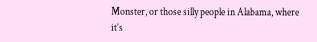Monster, or those silly people in Alabama, where it’s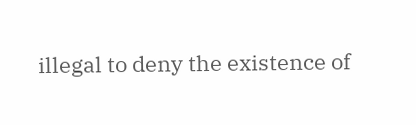illegal to deny the existence of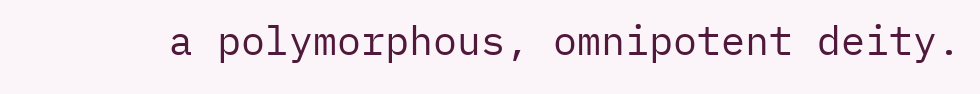a polymorphous, omnipotent deity.